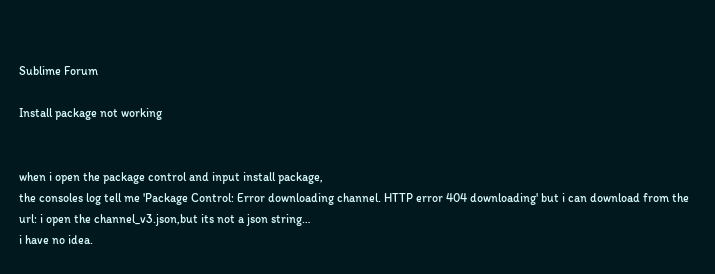Sublime Forum

Install package not working


when i open the package control and input install package,
the consoles log tell me 'Package Control: Error downloading channel. HTTP error 404 downloading' but i can download from the url: i open the channel_v3.json,but its not a json string…
i have no idea.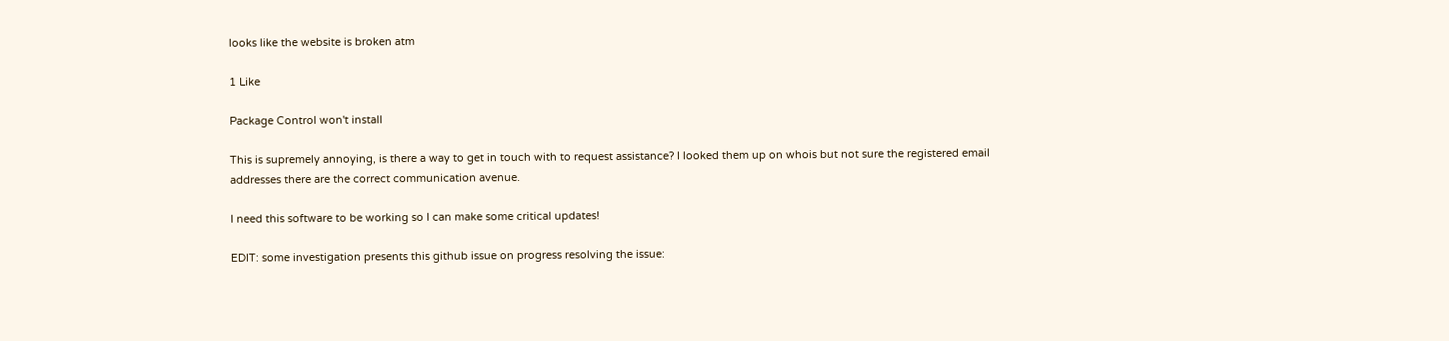looks like the website is broken atm

1 Like

Package Control won't install

This is supremely annoying, is there a way to get in touch with to request assistance? I looked them up on whois but not sure the registered email addresses there are the correct communication avenue.

I need this software to be working so I can make some critical updates!

EDIT: some investigation presents this github issue on progress resolving the issue: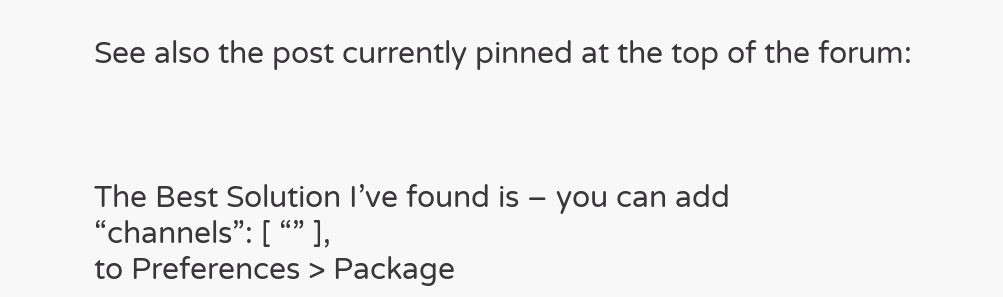See also the post currently pinned at the top of the forum:



The Best Solution I’ve found is – you can add
“channels”: [ “” ],
to Preferences > Package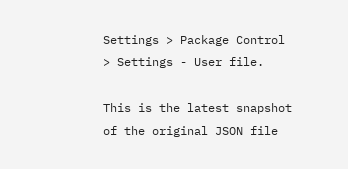Settings > Package Control > Settings - User file.

This is the latest snapshot of the original JSON file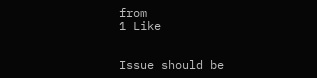from
1 Like


Issue should be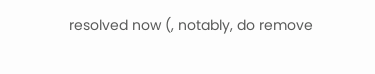resolved now (, notably, do remove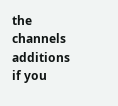the channels additions if you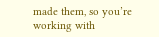made them, so you’re working with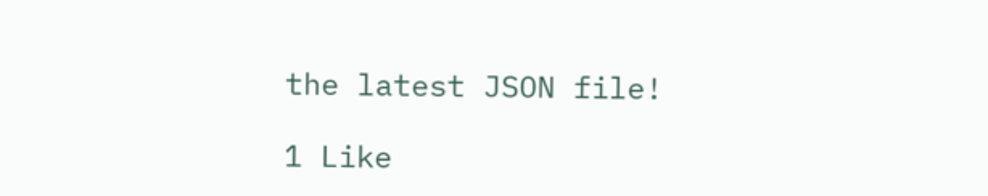the latest JSON file!

1 Like